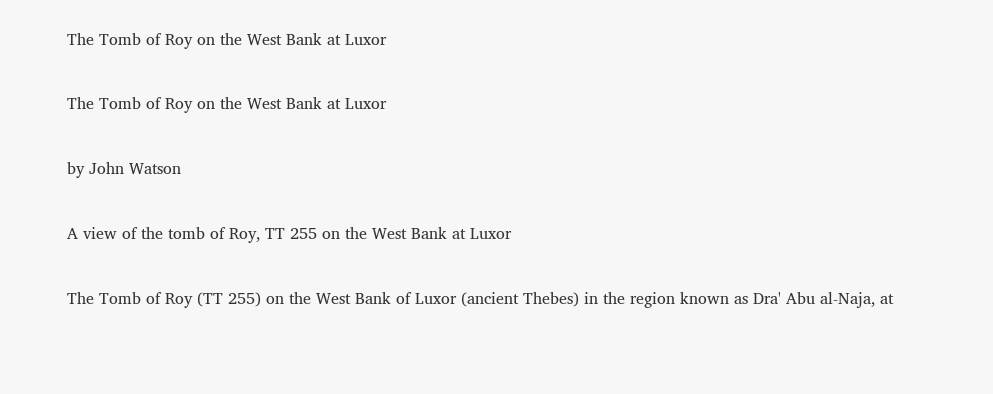The Tomb of Roy on the West Bank at Luxor

The Tomb of Roy on the West Bank at Luxor

by John Watson

A view of the tomb of Roy, TT 255 on the West Bank at Luxor

The Tomb of Roy (TT 255) on the West Bank of Luxor (ancient Thebes) in the region known as Dra' Abu al-Naja, at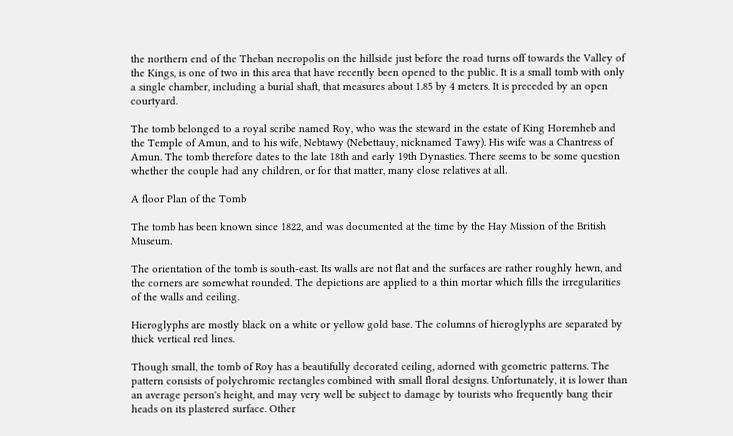the northern end of the Theban necropolis on the hillside just before the road turns off towards the Valley of the Kings, is one of two in this area that have recently been opened to the public. It is a small tomb with only a single chamber, including a burial shaft, that measures about 1.85 by 4 meters. It is preceded by an open courtyard.

The tomb belonged to a royal scribe named Roy, who was the steward in the estate of King Horemheb and the Temple of Amun, and to his wife, Nebtawy (Nebettauy, nicknamed Tawy). His wife was a Chantress of Amun. The tomb therefore dates to the late 18th and early 19th Dynasties. There seems to be some question whether the couple had any children, or for that matter, many close relatives at all.

A floor Plan of the Tomb

The tomb has been known since 1822, and was documented at the time by the Hay Mission of the British Museum.

The orientation of the tomb is south-east. Its walls are not flat and the surfaces are rather roughly hewn, and the corners are somewhat rounded. The depictions are applied to a thin mortar which fills the irregularities of the walls and ceiling.

Hieroglyphs are mostly black on a white or yellow gold base. The columns of hieroglyphs are separated by thick vertical red lines.

Though small, the tomb of Roy has a beautifully decorated ceiling, adorned with geometric patterns. The pattern consists of polychromic rectangles combined with small floral designs. Unfortunately, it is lower than an average person's height, and may very well be subject to damage by tourists who frequently bang their heads on its plastered surface. Other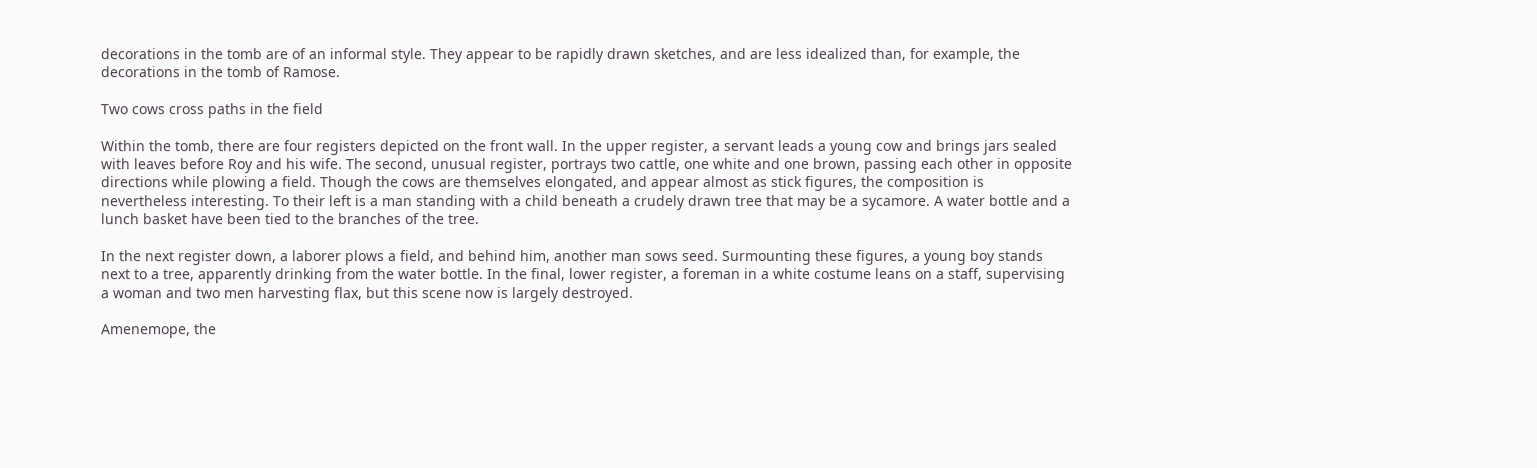decorations in the tomb are of an informal style. They appear to be rapidly drawn sketches, and are less idealized than, for example, the decorations in the tomb of Ramose.

Two cows cross paths in the field

Within the tomb, there are four registers depicted on the front wall. In the upper register, a servant leads a young cow and brings jars sealed with leaves before Roy and his wife. The second, unusual register, portrays two cattle, one white and one brown, passing each other in opposite directions while plowing a field. Though the cows are themselves elongated, and appear almost as stick figures, the composition is nevertheless interesting. To their left is a man standing with a child beneath a crudely drawn tree that may be a sycamore. A water bottle and a lunch basket have been tied to the branches of the tree.

In the next register down, a laborer plows a field, and behind him, another man sows seed. Surmounting these figures, a young boy stands next to a tree, apparently drinking from the water bottle. In the final, lower register, a foreman in a white costume leans on a staff, supervising a woman and two men harvesting flax, but this scene now is largely destroyed.

Amenemope, the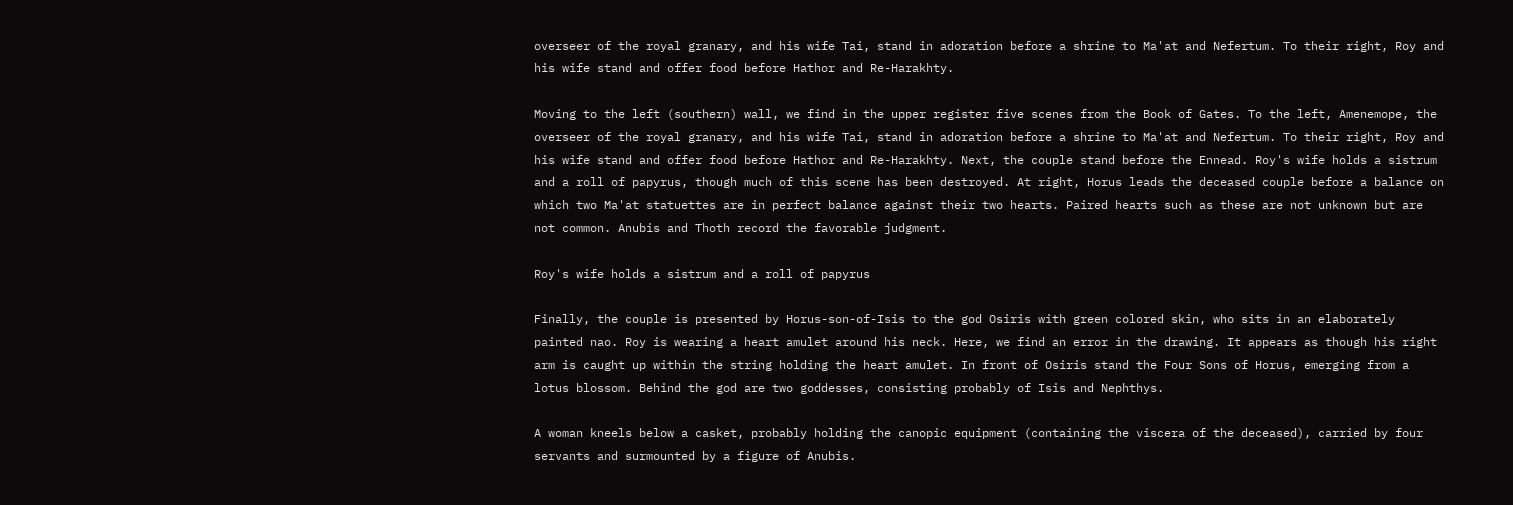overseer of the royal granary, and his wife Tai, stand in adoration before a shrine to Ma'at and Nefertum. To their right, Roy and his wife stand and offer food before Hathor and Re-Harakhty.

Moving to the left (southern) wall, we find in the upper register five scenes from the Book of Gates. To the left, Amenemope, the overseer of the royal granary, and his wife Tai, stand in adoration before a shrine to Ma'at and Nefertum. To their right, Roy and his wife stand and offer food before Hathor and Re-Harakhty. Next, the couple stand before the Ennead. Roy's wife holds a sistrum and a roll of papyrus, though much of this scene has been destroyed. At right, Horus leads the deceased couple before a balance on which two Ma'at statuettes are in perfect balance against their two hearts. Paired hearts such as these are not unknown but are not common. Anubis and Thoth record the favorable judgment.

Roy's wife holds a sistrum and a roll of papyrus

Finally, the couple is presented by Horus-son-of-Isis to the god Osiris with green colored skin, who sits in an elaborately painted nao. Roy is wearing a heart amulet around his neck. Here, we find an error in the drawing. It appears as though his right arm is caught up within the string holding the heart amulet. In front of Osiris stand the Four Sons of Horus, emerging from a lotus blossom. Behind the god are two goddesses, consisting probably of Isis and Nephthys.

A woman kneels below a casket, probably holding the canopic equipment (containing the viscera of the deceased), carried by four servants and surmounted by a figure of Anubis.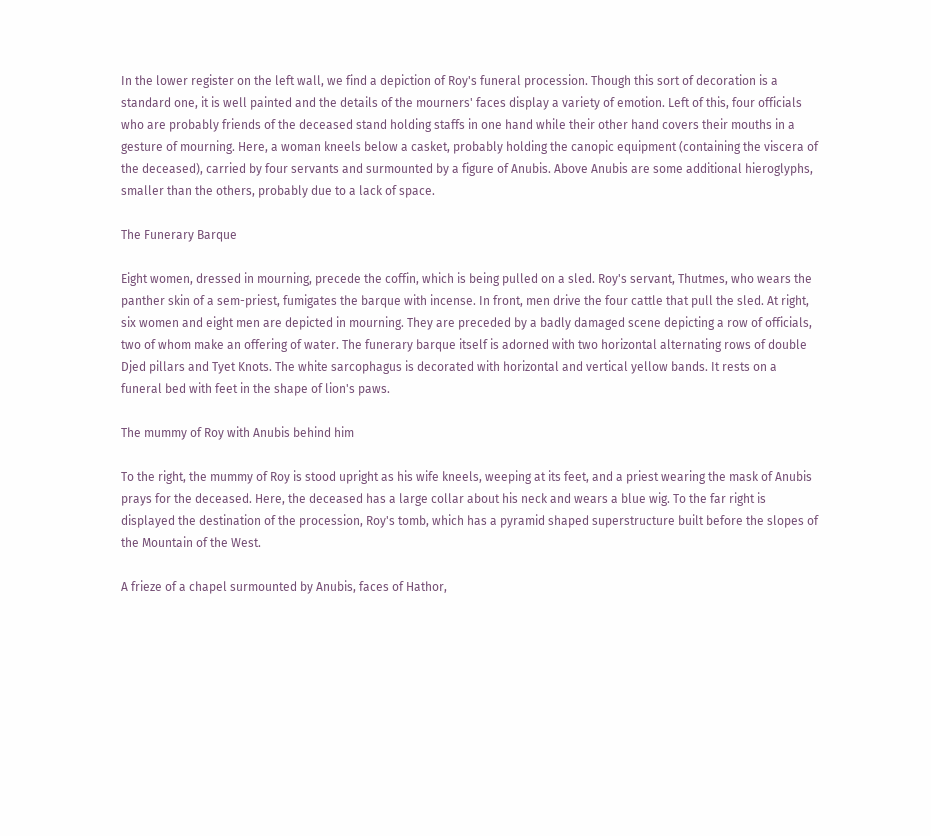In the lower register on the left wall, we find a depiction of Roy's funeral procession. Though this sort of decoration is a standard one, it is well painted and the details of the mourners' faces display a variety of emotion. Left of this, four officials who are probably friends of the deceased stand holding staffs in one hand while their other hand covers their mouths in a gesture of mourning. Here, a woman kneels below a casket, probably holding the canopic equipment (containing the viscera of the deceased), carried by four servants and surmounted by a figure of Anubis. Above Anubis are some additional hieroglyphs, smaller than the others, probably due to a lack of space.

The Funerary Barque

Eight women, dressed in mourning, precede the coffin, which is being pulled on a sled. Roy's servant, Thutmes, who wears the panther skin of a sem-priest, fumigates the barque with incense. In front, men drive the four cattle that pull the sled. At right, six women and eight men are depicted in mourning. They are preceded by a badly damaged scene depicting a row of officials, two of whom make an offering of water. The funerary barque itself is adorned with two horizontal alternating rows of double Djed pillars and Tyet Knots. The white sarcophagus is decorated with horizontal and vertical yellow bands. It rests on a funeral bed with feet in the shape of lion's paws.

The mummy of Roy with Anubis behind him

To the right, the mummy of Roy is stood upright as his wife kneels, weeping at its feet, and a priest wearing the mask of Anubis prays for the deceased. Here, the deceased has a large collar about his neck and wears a blue wig. To the far right is displayed the destination of the procession, Roy's tomb, which has a pyramid shaped superstructure built before the slopes of the Mountain of the West.

A frieze of a chapel surmounted by Anubis, faces of Hathor,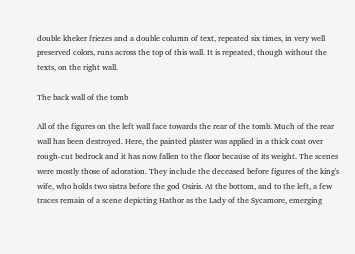double kheker friezes and a double column of text, repeated six times, in very well preserved colors, runs across the top of this wall. It is repeated, though without the texts, on the right wall.

The back wall of the tomb

All of the figures on the left wall face towards the rear of the tomb. Much of the rear wall has been destroyed. Here, the painted plaster was applied in a thick coat over rough-cut bedrock and it has now fallen to the floor because of its weight. The scenes were mostly those of adoration. They include the deceased before figures of the king's wife, who holds two sistra before the god Osiris. At the bottom, and to the left, a few traces remain of a scene depicting Hathor as the Lady of the Sycamore, emerging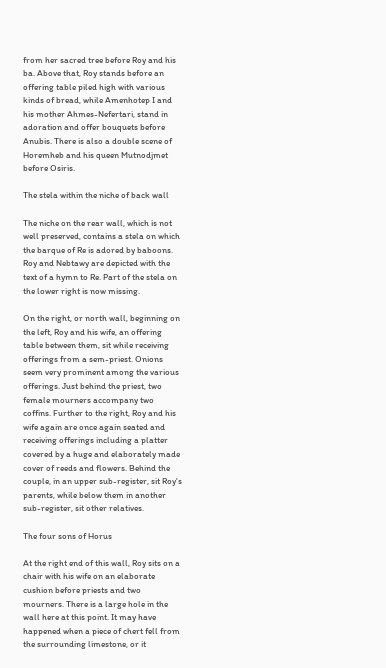from her sacred tree before Roy and his ba. Above that, Roy stands before an offering table piled high with various kinds of bread, while Amenhotep I and his mother Ahmes-Nefertari, stand in adoration and offer bouquets before Anubis. There is also a double scene of Horemheb and his queen Mutnodjmet before Osiris.

The stela within the niche of back wall

The niche on the rear wall, which is not well preserved, contains a stela on which the barque of Re is adored by baboons. Roy and Nebtawy are depicted with the text of a hymn to Re. Part of the stela on the lower right is now missing.

On the right, or north wall, beginning on the left, Roy and his wife, an offering table between them, sit while receiving offerings from a sem-priest. Onions seem very prominent among the various offerings. Just behind the priest, two female mourners accompany two coffins. Further to the right, Roy and his wife again are once again seated and receiving offerings including a platter covered by a huge and elaborately made cover of reeds and flowers. Behind the couple, in an upper sub-register, sit Roy's parents, while below them in another sub-register, sit other relatives.

The four sons of Horus

At the right end of this wall, Roy sits on a chair with his wife on an elaborate cushion before priests and two mourners. There is a large hole in the wall here at this point. It may have happened when a piece of chert fell from the surrounding limestone, or it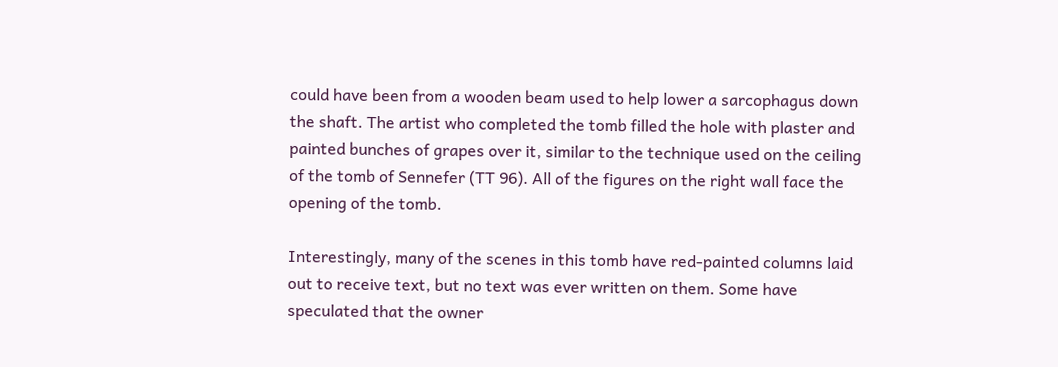could have been from a wooden beam used to help lower a sarcophagus down the shaft. The artist who completed the tomb filled the hole with plaster and painted bunches of grapes over it, similar to the technique used on the ceiling of the tomb of Sennefer (TT 96). All of the figures on the right wall face the opening of the tomb.

Interestingly, many of the scenes in this tomb have red-painted columns laid out to receive text, but no text was ever written on them. Some have speculated that the owner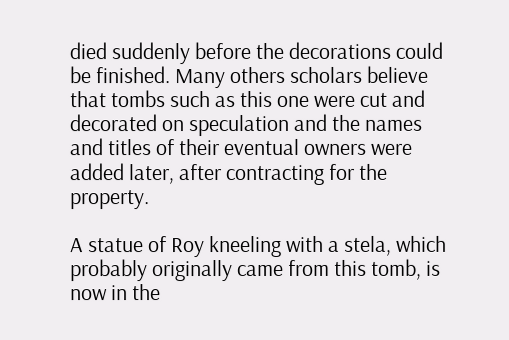died suddenly before the decorations could be finished. Many others scholars believe that tombs such as this one were cut and decorated on speculation and the names and titles of their eventual owners were added later, after contracting for the property.

A statue of Roy kneeling with a stela, which probably originally came from this tomb, is now in the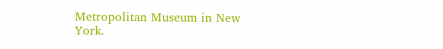Metropolitan Museum in New York.